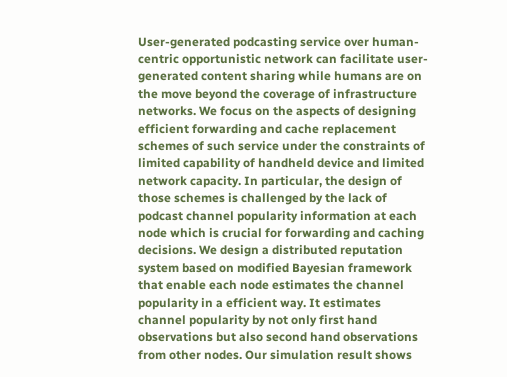User-generated podcasting service over human-centric opportunistic network can facilitate user-generated content sharing while humans are on the move beyond the coverage of infrastructure networks. We focus on the aspects of designing efficient forwarding and cache replacement schemes of such service under the constraints of limited capability of handheld device and limited network capacity. In particular, the design of those schemes is challenged by the lack of podcast channel popularity information at each node which is crucial for forwarding and caching decisions. We design a distributed reputation system based on modified Bayesian framework that enable each node estimates the channel popularity in a efficient way. It estimates channel popularity by not only first hand observations but also second hand observations from other nodes. Our simulation result shows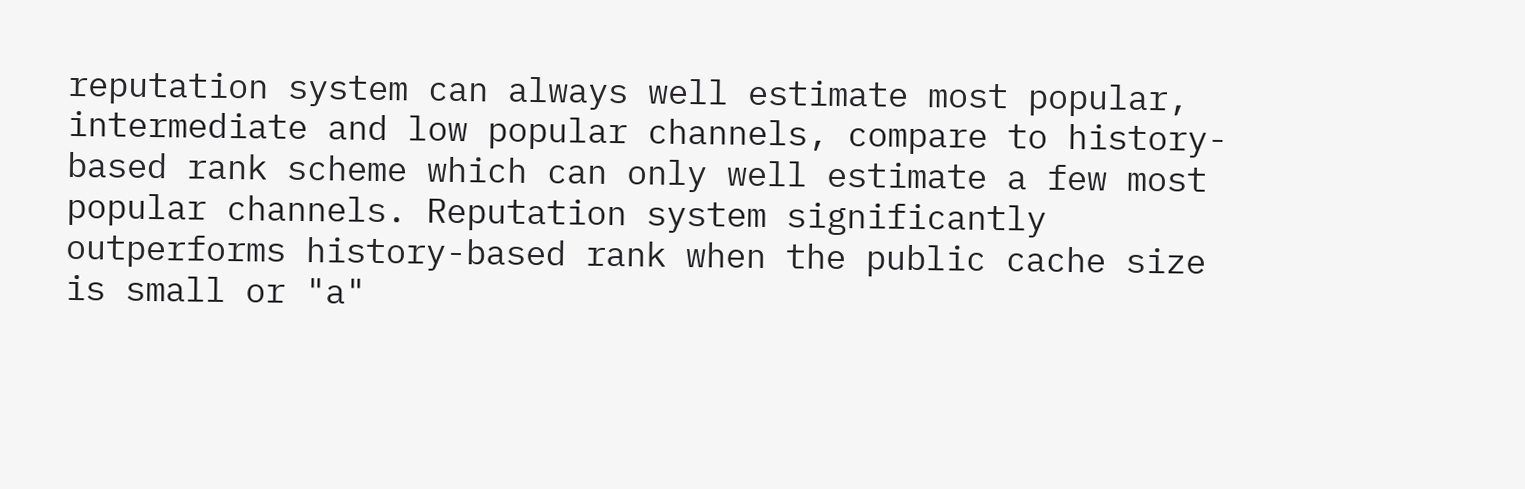reputation system can always well estimate most popular, intermediate and low popular channels, compare to history-based rank scheme which can only well estimate a few most popular channels. Reputation system significantly outperforms history-based rank when the public cache size is small or "a"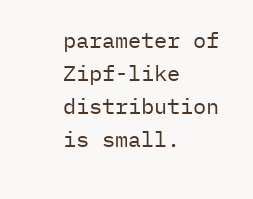parameter of Zipf-like distribution is small.